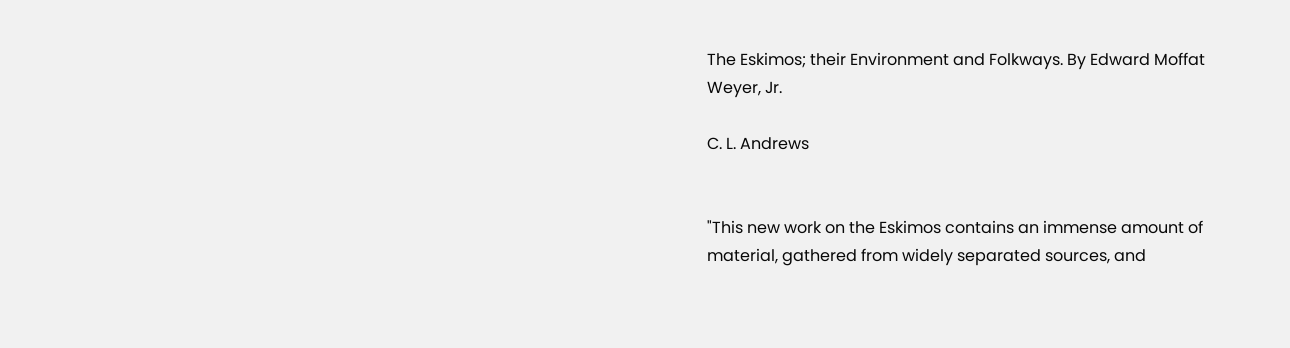The Eskimos; their Environment and Folkways. By Edward Moffat Weyer, Jr.

C. L. Andrews


"This new work on the Eskimos contains an immense amount of material, gathered from widely separated sources, and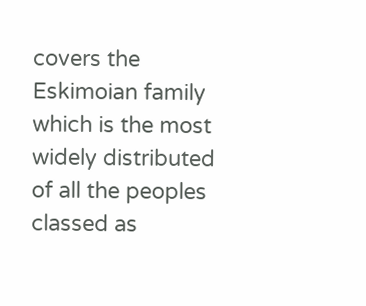covers the Eskimoian family which is the most widely distributed of all the peoples classed as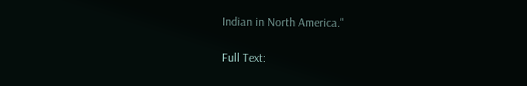Indian in North America."

Full Text: